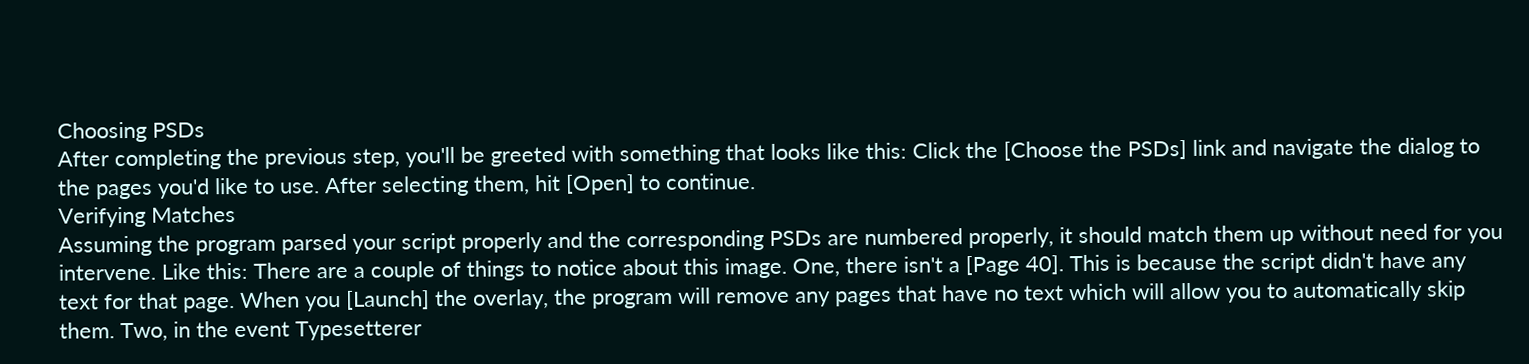Choosing PSDs
After completing the previous step, you'll be greeted with something that looks like this: Click the [Choose the PSDs] link and navigate the dialog to the pages you'd like to use. After selecting them, hit [Open] to continue.
Verifying Matches
Assuming the program parsed your script properly and the corresponding PSDs are numbered properly, it should match them up without need for you intervene. Like this: There are a couple of things to notice about this image. One, there isn't a [Page 40]. This is because the script didn't have any text for that page. When you [Launch] the overlay, the program will remove any pages that have no text which will allow you to automatically skip them. Two, in the event Typesetterer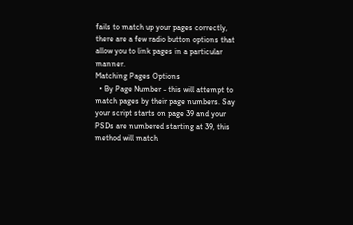fails to match up your pages correctly, there are a few radio button options that allow you to link pages in a particular manner.
Matching Pages Options
  • By Page Number - this will attempt to match pages by their page numbers. Say your script starts on page 39 and your PSDs are numbered starting at 39, this method will match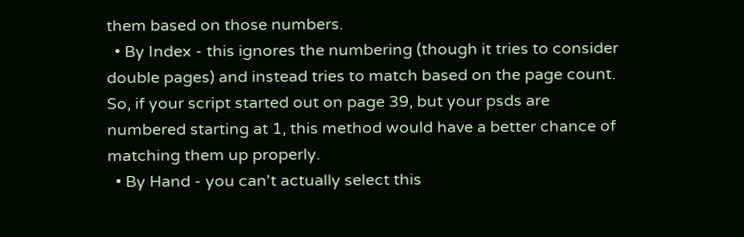them based on those numbers.
  • By Index - this ignores the numbering (though it tries to consider double pages) and instead tries to match based on the page count. So, if your script started out on page 39, but your psds are numbered starting at 1, this method would have a better chance of matching them up properly.
  • By Hand - you can't actually select this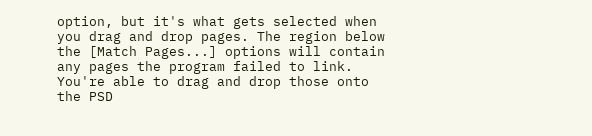option, but it's what gets selected when you drag and drop pages. The region below the [Match Pages...] options will contain any pages the program failed to link. You're able to drag and drop those onto the PSD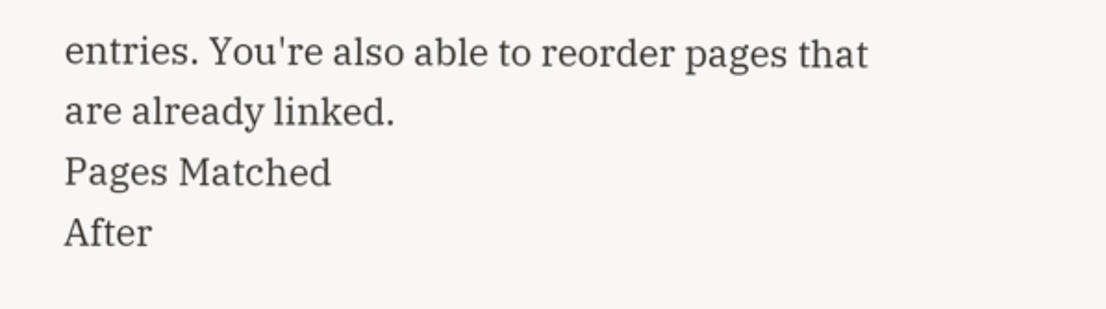entries. You're also able to reorder pages that are already linked.
Pages Matched
After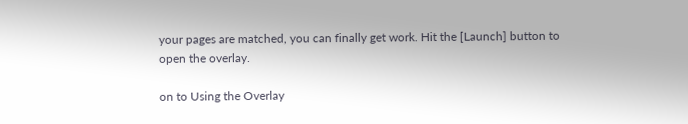your pages are matched, you can finally get work. Hit the [Launch] button to open the overlay.

on to Using the Overlay